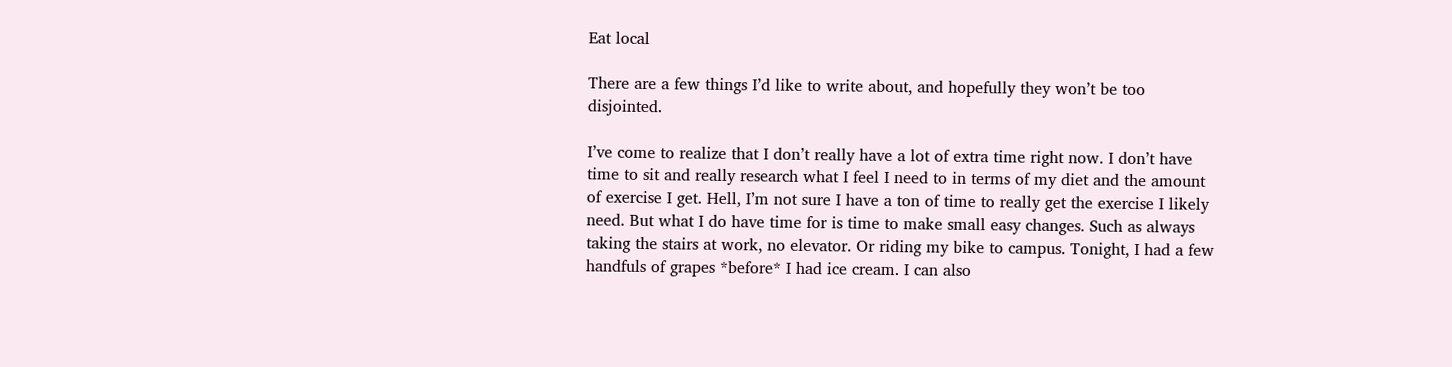Eat local

There are a few things I’d like to write about, and hopefully they won’t be too disjointed.

I’ve come to realize that I don’t really have a lot of extra time right now. I don’t have time to sit and really research what I feel I need to in terms of my diet and the amount of exercise I get. Hell, I’m not sure I have a ton of time to really get the exercise I likely need. But what I do have time for is time to make small easy changes. Such as always taking the stairs at work, no elevator. Or riding my bike to campus. Tonight, I had a few handfuls of grapes *before* I had ice cream. I can also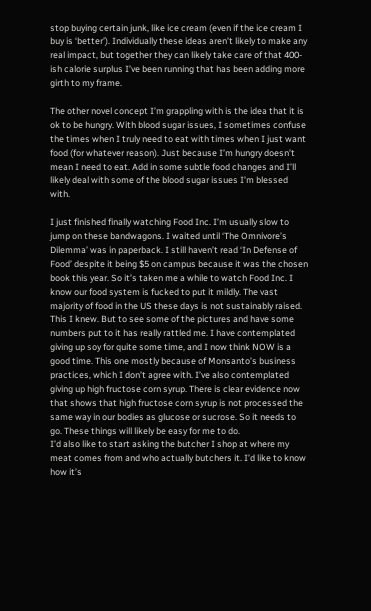stop buying certain junk, like ice cream (even if the ice cream I buy is ‘better’). Individually these ideas aren’t likely to make any real impact, but together they can likely take care of that 400-ish calorie surplus I’ve been running that has been adding more girth to my frame.

The other novel concept I’m grappling with is the idea that it is ok to be hungry. With blood sugar issues, I sometimes confuse the times when I truly need to eat with times when I just want food (for whatever reason). Just because I’m hungry doesn’t mean I need to eat. Add in some subtle food changes and I’ll likely deal with some of the blood sugar issues I’m blessed with.

I just finished finally watching Food Inc. I’m usually slow to jump on these bandwagons. I waited until ‘The Omnivore’s Dilemma’ was in paperback. I still haven’t read ‘In Defense of Food’ despite it being $5 on campus because it was the chosen book this year. So it’s taken me a while to watch Food Inc. I know our food system is fucked to put it mildly. The vast majority of food in the US these days is not sustainably raised. This I knew. But to see some of the pictures and have some numbers put to it has really rattled me. I have contemplated giving up soy for quite some time, and I now think NOW is a good time. This one mostly because of Monsanto’s business practices, which I don’t agree with. I’ve also contemplated giving up high fructose corn syrup. There is clear evidence now that shows that high fructose corn syrup is not processed the same way in our bodies as glucose or sucrose. So it needs to go. These things will likely be easy for me to do.
I’d also like to start asking the butcher I shop at where my meat comes from and who actually butchers it. I’d like to know how it’s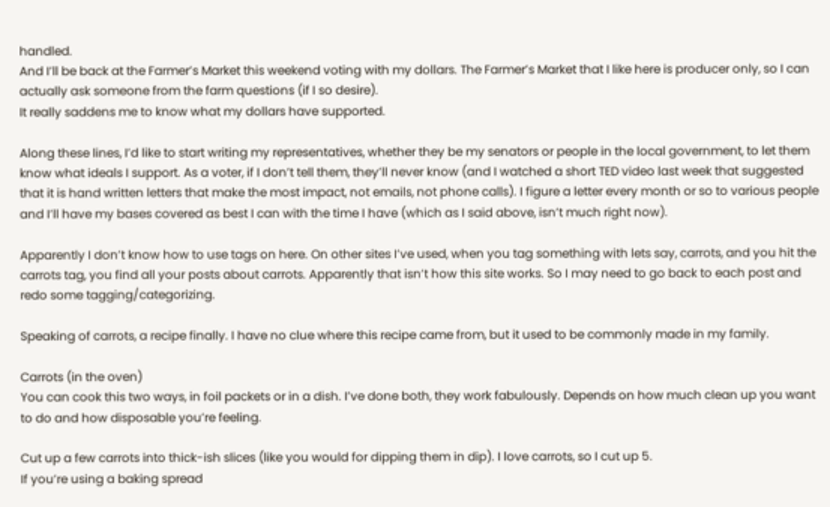handled.
And I’ll be back at the Farmer’s Market this weekend voting with my dollars. The Farmer’s Market that I like here is producer only, so I can actually ask someone from the farm questions (if I so desire).
It really saddens me to know what my dollars have supported.

Along these lines, I’d like to start writing my representatives, whether they be my senators or people in the local government, to let them know what ideals I support. As a voter, if I don’t tell them, they’ll never know (and I watched a short TED video last week that suggested that it is hand written letters that make the most impact, not emails, not phone calls). I figure a letter every month or so to various people and I’ll have my bases covered as best I can with the time I have (which as I said above, isn’t much right now).

Apparently I don’t know how to use tags on here. On other sites I’ve used, when you tag something with lets say, carrots, and you hit the carrots tag, you find all your posts about carrots. Apparently that isn’t how this site works. So I may need to go back to each post and redo some tagging/categorizing.

Speaking of carrots, a recipe finally. I have no clue where this recipe came from, but it used to be commonly made in my family.

Carrots (in the oven)
You can cook this two ways, in foil packets or in a dish. I’ve done both, they work fabulously. Depends on how much clean up you want to do and how disposable you’re feeling.

Cut up a few carrots into thick-ish slices (like you would for dipping them in dip). I love carrots, so I cut up 5.
If you’re using a baking spread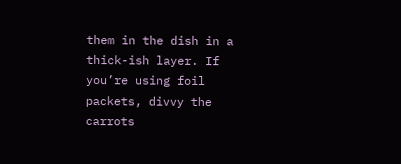them in the dish in a thick-ish layer. If you’re using foil packets, divvy the carrots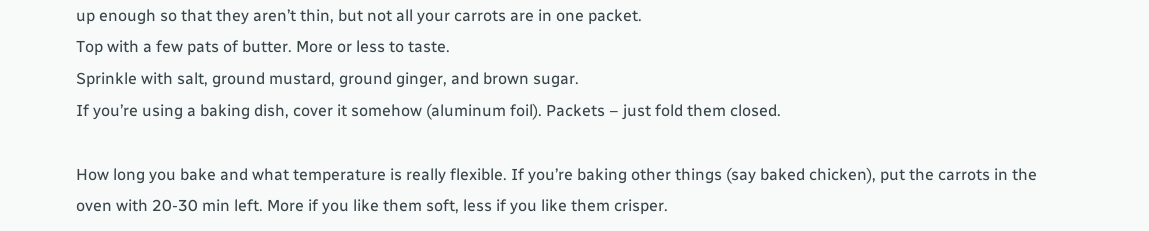up enough so that they aren’t thin, but not all your carrots are in one packet.
Top with a few pats of butter. More or less to taste.
Sprinkle with salt, ground mustard, ground ginger, and brown sugar.
If you’re using a baking dish, cover it somehow (aluminum foil). Packets – just fold them closed.

How long you bake and what temperature is really flexible. If you’re baking other things (say baked chicken), put the carrots in the oven with 20-30 min left. More if you like them soft, less if you like them crisper.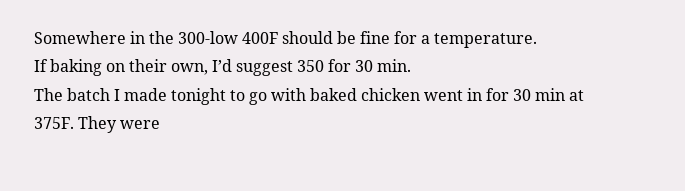Somewhere in the 300-low 400F should be fine for a temperature.
If baking on their own, I’d suggest 350 for 30 min.
The batch I made tonight to go with baked chicken went in for 30 min at 375F. They were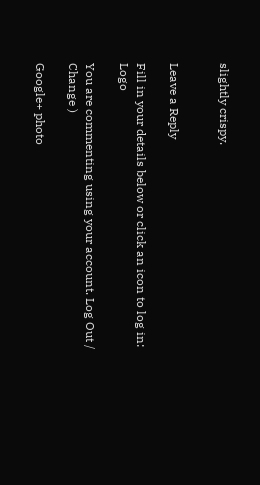slightly crispy.


Leave a Reply

Fill in your details below or click an icon to log in: Logo

You are commenting using your account. Log Out /  Change )

Google+ photo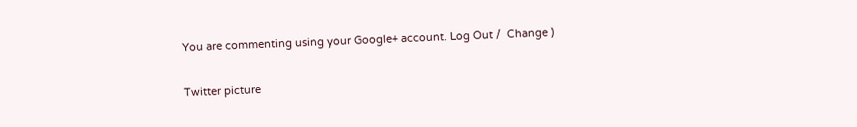You are commenting using your Google+ account. Log Out /  Change )

Twitter picture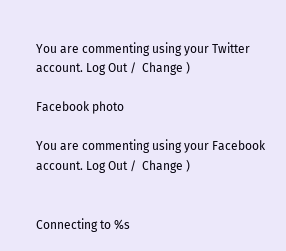You are commenting using your Twitter account. Log Out /  Change )

Facebook photo

You are commenting using your Facebook account. Log Out /  Change )


Connecting to %s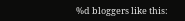%d bloggers like this: